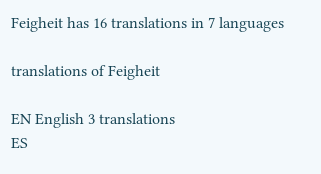Feigheit has 16 translations in 7 languages

translations of Feigheit

EN English 3 translations
ES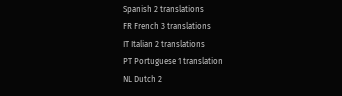Spanish 2 translations
FR French 3 translations
IT Italian 2 translations
PT Portuguese 1 translation
NL Dutch 2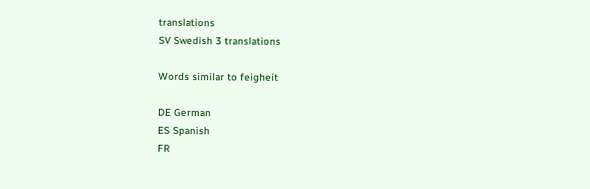translations
SV Swedish 3 translations

Words similar to feigheit

DE German
ES Spanish
FR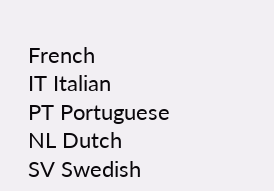French
IT Italian
PT Portuguese
NL Dutch
SV Swedish